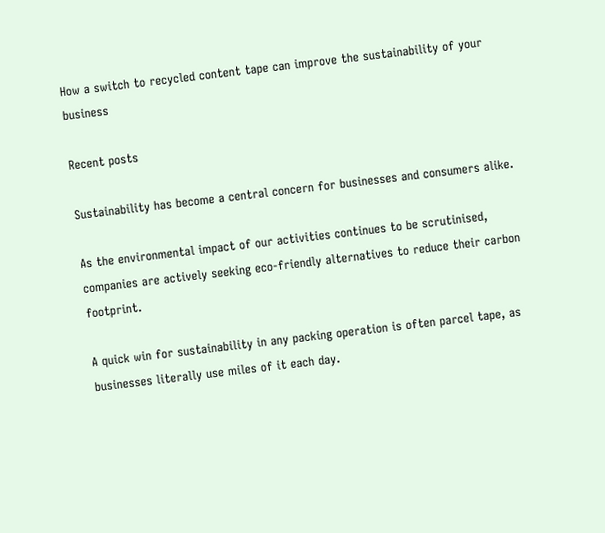How a switch to recycled content tape can improve the sustainability of your business

Recent posts

Sustainability has become a central concern for businesses and consumers alike.

As the environmental impact of our activities continues to be scrutinised, companies are actively seeking eco-friendly alternatives to reduce their carbon footprint.

A quick win for sustainability in any packing operation is often parcel tape, as businesses literally use miles of it each day.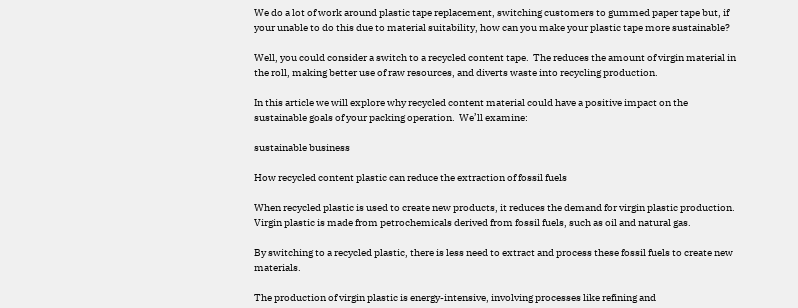We do a lot of work around plastic tape replacement, switching customers to gummed paper tape but, if your unable to do this due to material suitability, how can you make your plastic tape more sustainable?

Well, you could consider a switch to a recycled content tape.  The reduces the amount of virgin material in the roll, making better use of raw resources, and diverts waste into recycling production.

In this article we will explore why recycled content material could have a positive impact on the sustainable goals of your packing operation.  We’ll examine:

sustainable business

How recycled content plastic can reduce the extraction of fossil fuels

When recycled plastic is used to create new products, it reduces the demand for virgin plastic production. Virgin plastic is made from petrochemicals derived from fossil fuels, such as oil and natural gas.

By switching to a recycled plastic, there is less need to extract and process these fossil fuels to create new materials.

The production of virgin plastic is energy-intensive, involving processes like refining and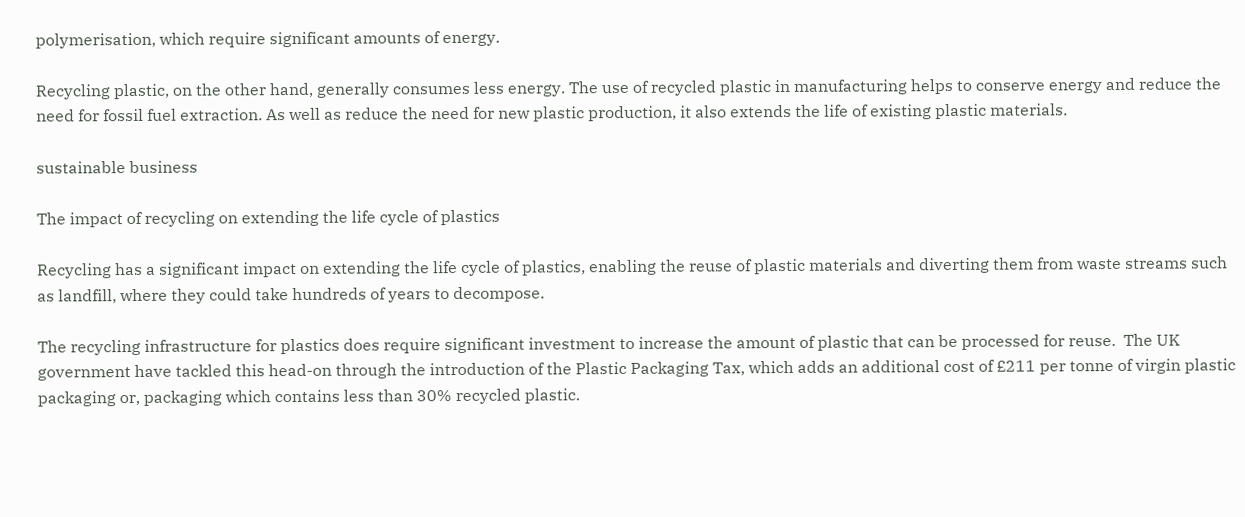polymerisation, which require significant amounts of energy.

Recycling plastic, on the other hand, generally consumes less energy. The use of recycled plastic in manufacturing helps to conserve energy and reduce the need for fossil fuel extraction. As well as reduce the need for new plastic production, it also extends the life of existing plastic materials.

sustainable business

The impact of recycling on extending the life cycle of plastics

Recycling has a significant impact on extending the life cycle of plastics, enabling the reuse of plastic materials and diverting them from waste streams such as landfill, where they could take hundreds of years to decompose.

The recycling infrastructure for plastics does require significant investment to increase the amount of plastic that can be processed for reuse.  The UK government have tackled this head-on through the introduction of the Plastic Packaging Tax, which adds an additional cost of £211 per tonne of virgin plastic packaging or, packaging which contains less than 30% recycled plastic.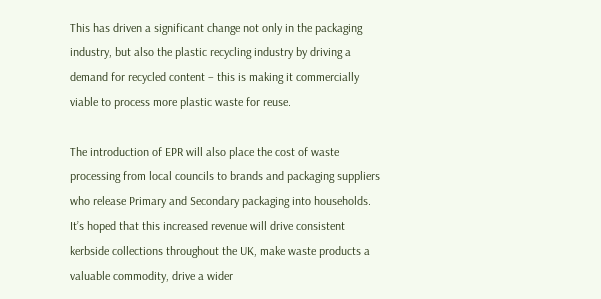This has driven a significant change not only in the packaging industry, but also the plastic recycling industry by driving a demand for recycled content – this is making it commercially viable to process more plastic waste for reuse.

The introduction of EPR will also place the cost of waste processing from local councils to brands and packaging suppliers who release Primary and Secondary packaging into households.  It’s hoped that this increased revenue will drive consistent kerbside collections throughout the UK, make waste products a valuable commodity, drive a wider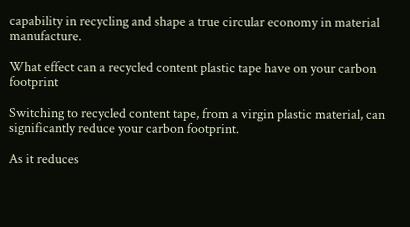capability in recycling and shape a true circular economy in material manufacture.

What effect can a recycled content plastic tape have on your carbon footprint

Switching to recycled content tape, from a virgin plastic material, can significantly reduce your carbon footprint.

As it reduces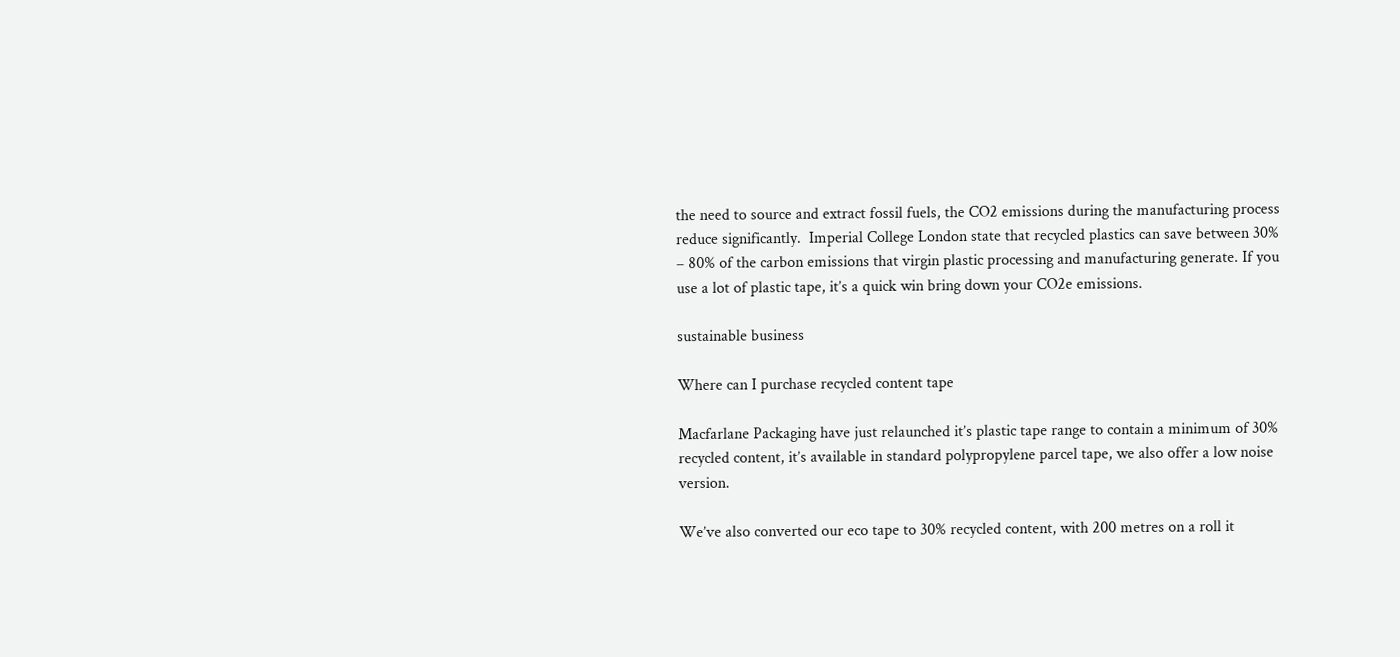the need to source and extract fossil fuels, the CO2 emissions during the manufacturing process reduce significantly.  Imperial College London state that recycled plastics can save between 30% – 80% of the carbon emissions that virgin plastic processing and manufacturing generate. If you use a lot of plastic tape, it’s a quick win bring down your CO2e emissions.

sustainable business

Where can I purchase recycled content tape

Macfarlane Packaging have just relaunched it’s plastic tape range to contain a minimum of 30% recycled content, it’s available in standard polypropylene parcel tape, we also offer a low noise version.

We’ve also converted our eco tape to 30% recycled content, with 200 metres on a roll it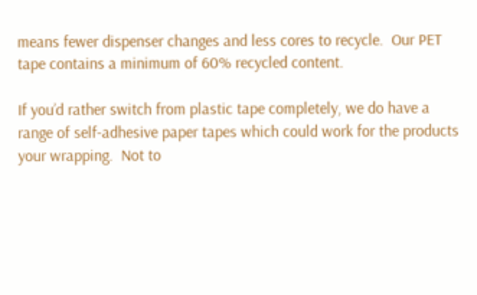means fewer dispenser changes and less cores to recycle.  Our PET tape contains a minimum of 60% recycled content.

If you’d rather switch from plastic tape completely, we do have a range of self-adhesive paper tapes which could work for the products your wrapping.  Not to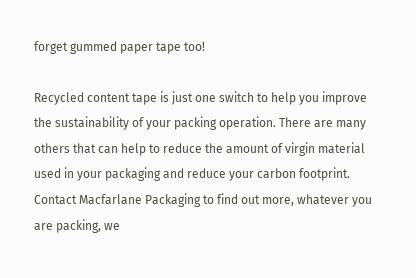forget gummed paper tape too!

Recycled content tape is just one switch to help you improve the sustainability of your packing operation. There are many others that can help to reduce the amount of virgin material used in your packaging and reduce your carbon footprint. Contact Macfarlane Packaging to find out more, whatever you are packing, we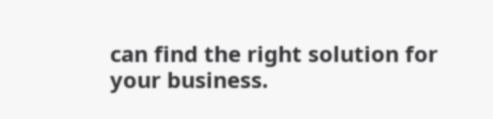can find the right solution for your business.